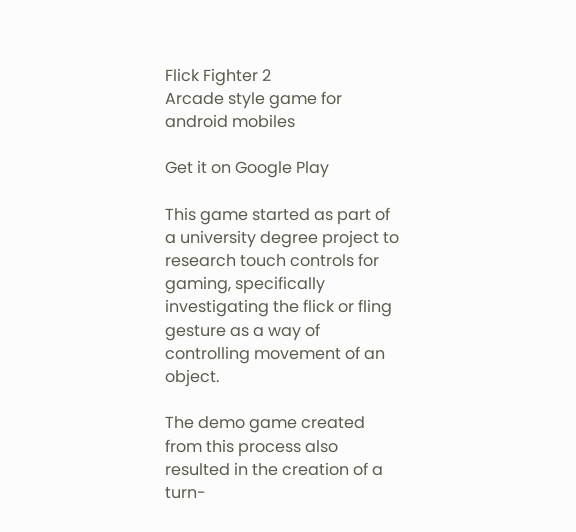Flick Fighter 2
Arcade style game for android mobiles

Get it on Google Play

This game started as part of a university degree project to research touch controls for gaming, specifically investigating the flick or fling gesture as a way of controlling movement of an object.

The demo game created from this process also resulted in the creation of a turn-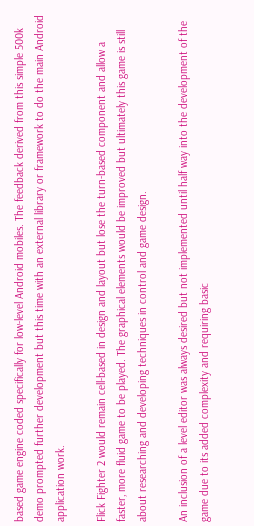based game engine coded specifically for low-level Android mobiles. The feedback derived from this simple 500k demo prompted further development but this time with an external library or framework to do the main Android application work.

Flick Fighter 2 would remain cell-based in design and layout but lose the turn-based component and allow a faster, more fluid game to be played. The graphical elements would be improved but ultimately this game is still about researching and developing techniques in control and game design.

An inclusion of a level editor was always desired but not implemented until half way into the development of the game due to its added complexity and requiring basic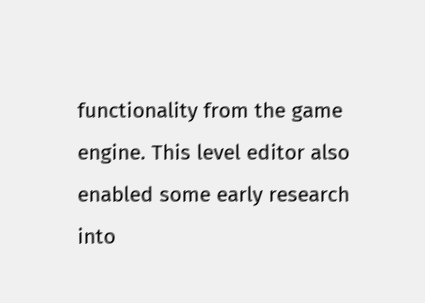functionality from the game engine. This level editor also enabled some early research into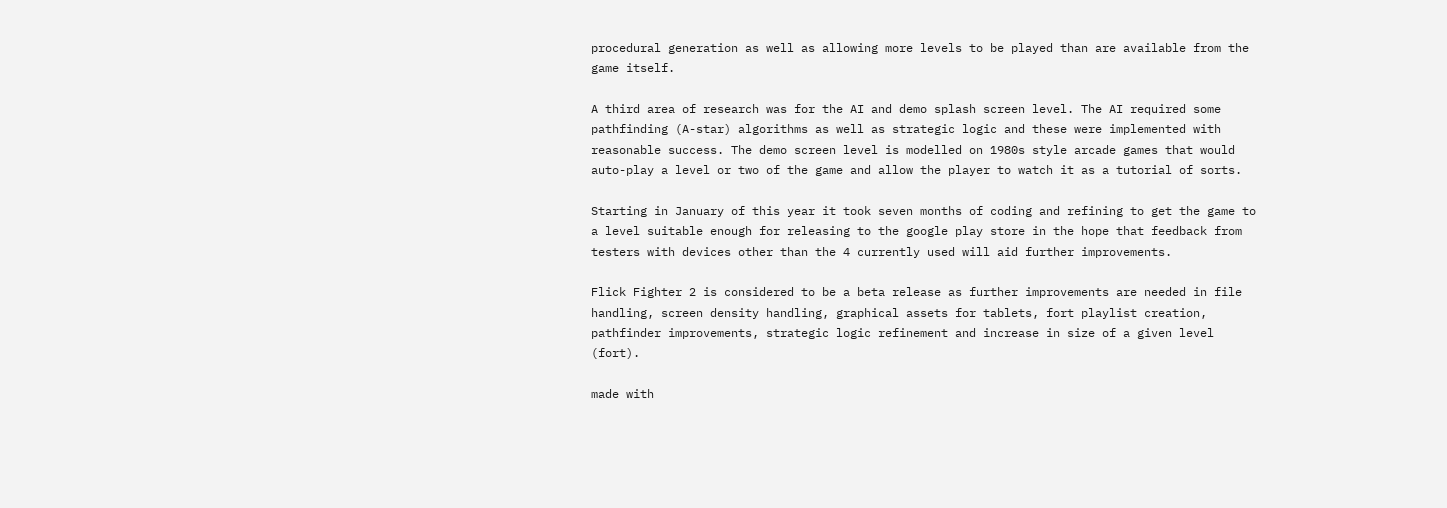procedural generation as well as allowing more levels to be played than are available from the game itself.

A third area of research was for the AI and demo splash screen level. The AI required some pathfinding (A-star) algorithms as well as strategic logic and these were implemented with reasonable success. The demo screen level is modelled on 1980s style arcade games that would auto-play a level or two of the game and allow the player to watch it as a tutorial of sorts.

Starting in January of this year it took seven months of coding and refining to get the game to a level suitable enough for releasing to the google play store in the hope that feedback from testers with devices other than the 4 currently used will aid further improvements.

Flick Fighter 2 is considered to be a beta release as further improvements are needed in file handling, screen density handling, graphical assets for tablets, fort playlist creation, pathfinder improvements, strategic logic refinement and increase in size of a given level (fort).

made with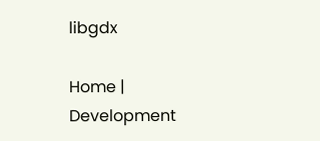libgdx

Home | Development